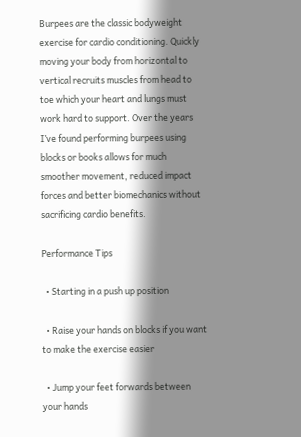Burpees are the classic bodyweight exercise for cardio conditioning. Quickly moving your body from horizontal to vertical recruits muscles from head to toe which your heart and lungs must work hard to support. Over the years I’ve found performing burpees using blocks or books allows for much smoother movement, reduced impact forces and better biomechanics without sacrificing cardio benefits.

Performance Tips

  • Starting in a push up position

  • Raise your hands on blocks if you want to make the exercise easier

  • Jump your feet forwards between your hands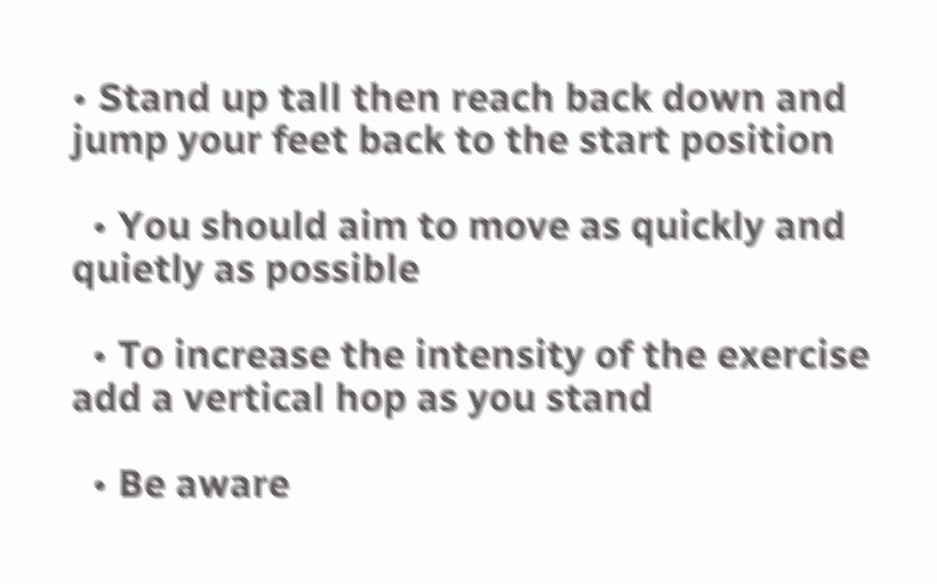• Stand up tall then reach back down and jump your feet back to the start position

  • You should aim to move as quickly and quietly as possible

  • To increase the intensity of the exercise add a vertical hop as you stand

  • Be aware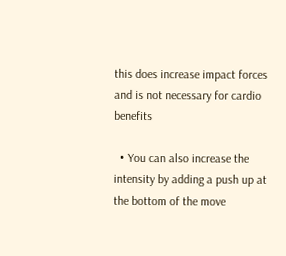this does increase impact forces and is not necessary for cardio benefits

  • You can also increase the intensity by adding a push up at the bottom of the move